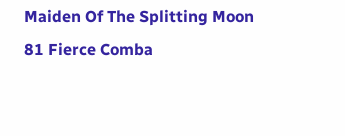Maiden Of The Splitting Moon
81 Fierce Comba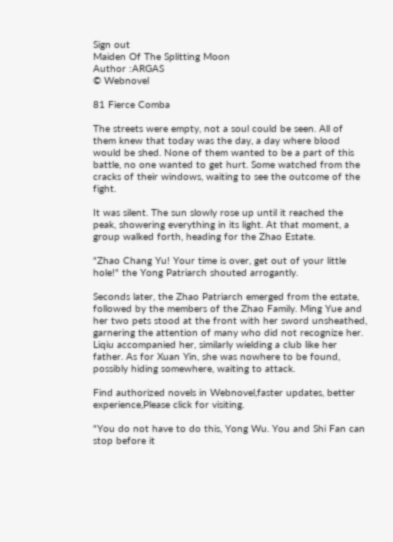Sign out
Maiden Of The Splitting Moon
Author :ARGAS
© Webnovel

81 Fierce Comba

The streets were empty, not a soul could be seen. All of them knew that today was the day, a day where blood would be shed. None of them wanted to be a part of this battle, no one wanted to get hurt. Some watched from the cracks of their windows, waiting to see the outcome of the fight.

It was silent. The sun slowly rose up until it reached the peak, showering everything in its light. At that moment, a group walked forth, heading for the Zhao Estate.

"Zhao Chang Yu! Your time is over, get out of your little hole!" the Yong Patriarch shouted arrogantly.

Seconds later, the Zhao Patriarch emerged from the estate, followed by the members of the Zhao Family. Ming Yue and her two pets stood at the front with her sword unsheathed, garnering the attention of many who did not recognize her. Liqiu accompanied her, similarly wielding a club like her father. As for Xuan Yin, she was nowhere to be found, possibly hiding somewhere, waiting to attack.

Find authorized novels in Webnovel,faster updates, better experience,Please click for visiting.

"You do not have to do this, Yong Wu. You and Shi Fan can stop before it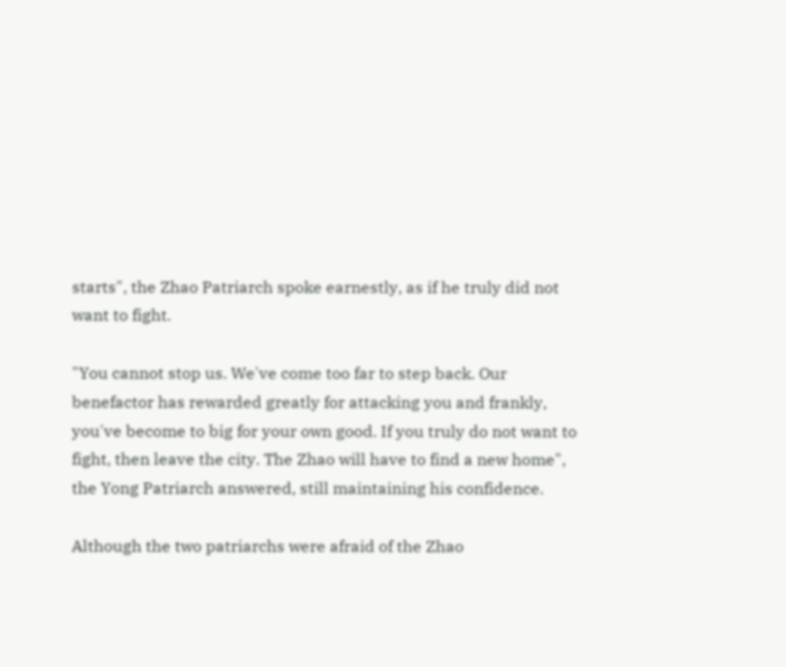starts", the Zhao Patriarch spoke earnestly, as if he truly did not want to fight.

"You cannot stop us. We've come too far to step back. Our benefactor has rewarded greatly for attacking you and frankly, you've become to big for your own good. If you truly do not want to fight, then leave the city. The Zhao will have to find a new home", the Yong Patriarch answered, still maintaining his confidence.

Although the two patriarchs were afraid of the Zhao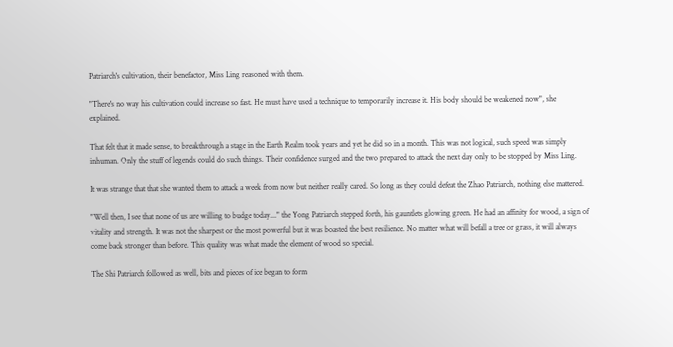Patriarch's cultivation, their benefactor, Miss Ling reasoned with them.

"There's no way his cultivation could increase so fast. He must have used a technique to temporarily increase it. His body should be weakened now", she explained.

That felt that it made sense, to breakthrough a stage in the Earth Realm took years and yet he did so in a month. This was not logical, such speed was simply inhuman. Only the stuff of legends could do such things. Their confidence surged and the two prepared to attack the next day only to be stopped by Miss Ling.

It was strange that that she wanted them to attack a week from now but neither really cared. So long as they could defeat the Zhao Patriarch, nothing else mattered.

"Well then, I see that none of us are willing to budge today..." the Yong Patriarch stepped forth, his gauntlets glowing green. He had an affinity for wood, a sign of vitality and strength. It was not the sharpest or the most powerful but it was boasted the best resilience. No matter what will befall a tree or grass, it will always come back stronger than before. This quality was what made the element of wood so special.

The Shi Patriarch followed as well, bits and pieces of ice began to form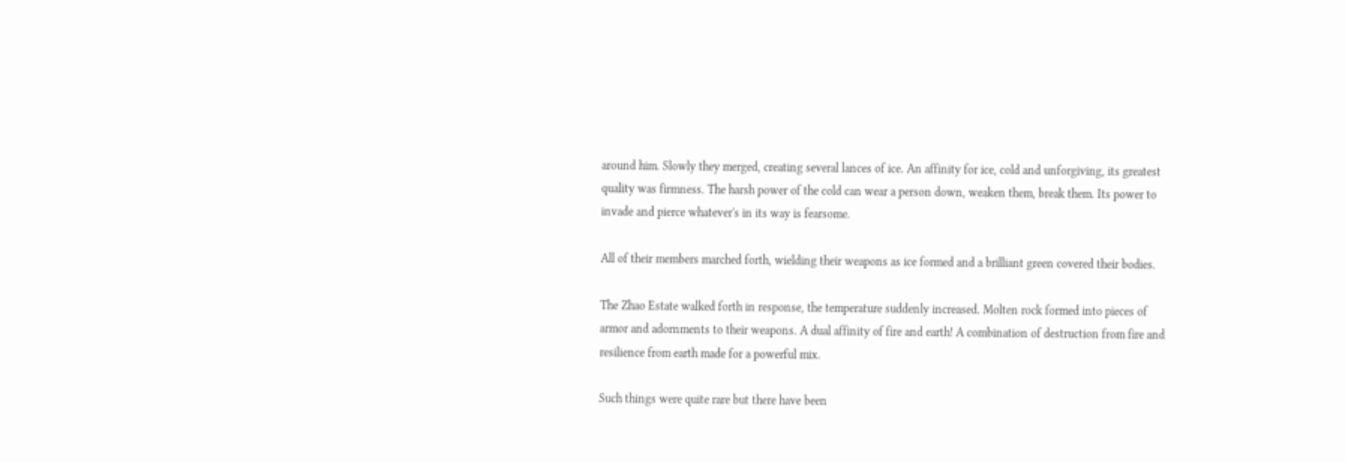around him. Slowly they merged, creating several lances of ice. An affinity for ice, cold and unforgiving, its greatest quality was firmness. The harsh power of the cold can wear a person down, weaken them, break them. Its power to invade and pierce whatever's in its way is fearsome.

All of their members marched forth, wielding their weapons as ice formed and a brilliant green covered their bodies.

The Zhao Estate walked forth in response, the temperature suddenly increased. Molten rock formed into pieces of armor and adornments to their weapons. A dual affinity of fire and earth! A combination of destruction from fire and resilience from earth made for a powerful mix.

Such things were quite rare but there have been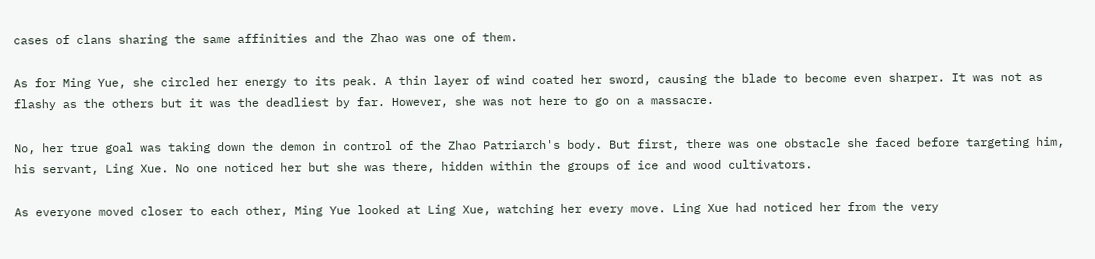cases of clans sharing the same affinities and the Zhao was one of them.

As for Ming Yue, she circled her energy to its peak. A thin layer of wind coated her sword, causing the blade to become even sharper. It was not as flashy as the others but it was the deadliest by far. However, she was not here to go on a massacre.

No, her true goal was taking down the demon in control of the Zhao Patriarch's body. But first, there was one obstacle she faced before targeting him, his servant, Ling Xue. No one noticed her but she was there, hidden within the groups of ice and wood cultivators.

As everyone moved closer to each other, Ming Yue looked at Ling Xue, watching her every move. Ling Xue had noticed her from the very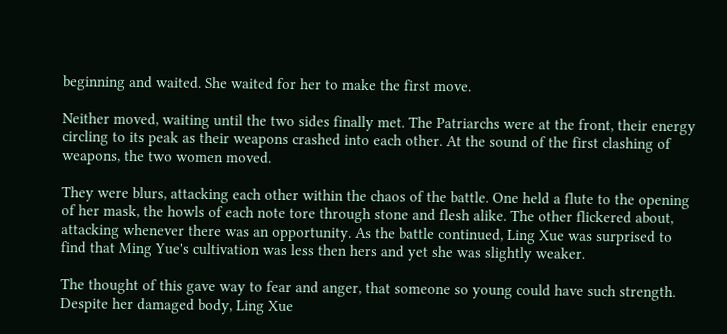beginning and waited. She waited for her to make the first move.

Neither moved, waiting until the two sides finally met. The Patriarchs were at the front, their energy circling to its peak as their weapons crashed into each other. At the sound of the first clashing of weapons, the two women moved.

They were blurs, attacking each other within the chaos of the battle. One held a flute to the opening of her mask, the howls of each note tore through stone and flesh alike. The other flickered about, attacking whenever there was an opportunity. As the battle continued, Ling Xue was surprised to find that Ming Yue's cultivation was less then hers and yet she was slightly weaker.

The thought of this gave way to fear and anger, that someone so young could have such strength. Despite her damaged body, Ling Xue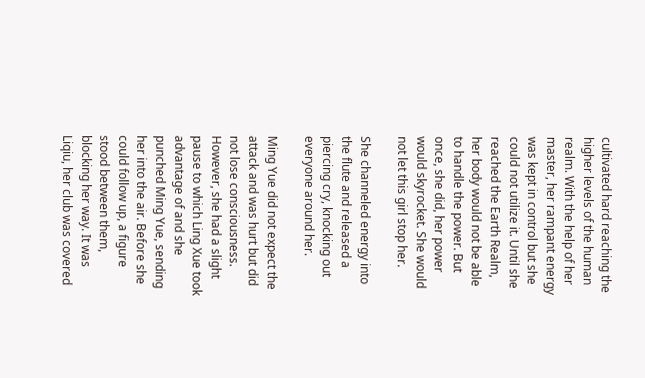cultivated hard reaching the higher levels of the human realm. With the help of her master, her rampant energy was kept in control but she could not utilize it. Until she reached the Earth Realm, her body would not be able to handle the power. But once, she did, her power would skyrocket. She would not let this girl stop her.

She channeled energy into the flute and released a piercing cry, knocking out everyone around her.

Ming Yue did not expect the attack and was hurt but did not lose consciousness. However, she had a slight pause to which Ling Xue took advantage of and she punched Ming Yue, sending her into the air. Before she could follow up, a figure stood between them, blocking her way. It was Liqiu, her club was covered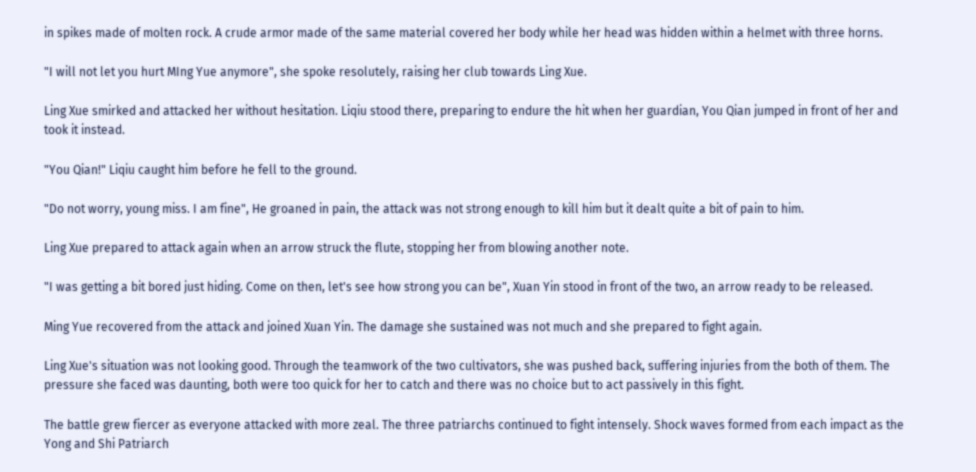in spikes made of molten rock. A crude armor made of the same material covered her body while her head was hidden within a helmet with three horns.

"I will not let you hurt MIng Yue anymore", she spoke resolutely, raising her club towards Ling Xue.

Ling Xue smirked and attacked her without hesitation. Liqiu stood there, preparing to endure the hit when her guardian, You Qian jumped in front of her and took it instead.

"You Qian!" Liqiu caught him before he fell to the ground.

"Do not worry, young miss. I am fine", He groaned in pain, the attack was not strong enough to kill him but it dealt quite a bit of pain to him.

Ling Xue prepared to attack again when an arrow struck the flute, stopping her from blowing another note.

"I was getting a bit bored just hiding. Come on then, let's see how strong you can be", Xuan Yin stood in front of the two, an arrow ready to be released.

Ming Yue recovered from the attack and joined Xuan Yin. The damage she sustained was not much and she prepared to fight again.

Ling Xue's situation was not looking good. Through the teamwork of the two cultivators, she was pushed back, suffering injuries from the both of them. The pressure she faced was daunting, both were too quick for her to catch and there was no choice but to act passively in this fight.

The battle grew fiercer as everyone attacked with more zeal. The three patriarchs continued to fight intensely. Shock waves formed from each impact as the Yong and Shi Patriarch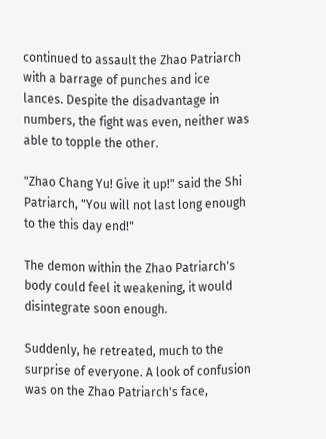continued to assault the Zhao Patriarch with a barrage of punches and ice lances. Despite the disadvantage in numbers, the fight was even, neither was able to topple the other.

"Zhao Chang Yu! Give it up!" said the Shi Patriarch, "You will not last long enough to the this day end!"

The demon within the Zhao Patriarch's body could feel it weakening, it would disintegrate soon enough.

Suddenly, he retreated, much to the surprise of everyone. A look of confusion was on the Zhao Patriarch's face,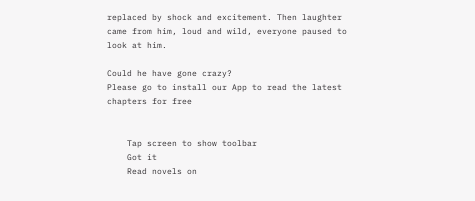replaced by shock and excitement. Then laughter came from him, loud and wild, everyone paused to look at him.

Could he have gone crazy?
Please go to install our App to read the latest chapters for free


    Tap screen to show toolbar
    Got it
    Read novels on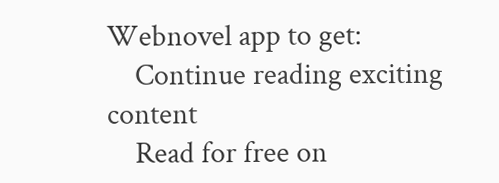Webnovel app to get:
    Continue reading exciting content
    Read for free on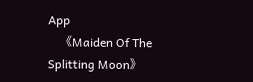App
    《Maiden Of The Splitting Moon》